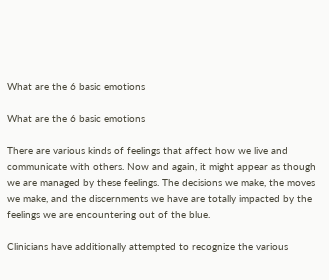What are the 6 basic emotions

What are the 6 basic emotions

There are various kinds of feelings that affect how we live and communicate with others. Now and again, it might appear as though we are managed by these feelings. The decisions we make, the moves we make, and the discernments we have are totally impacted by the feelings we are encountering out of the blue.

Clinicians have additionally attempted to recognize the various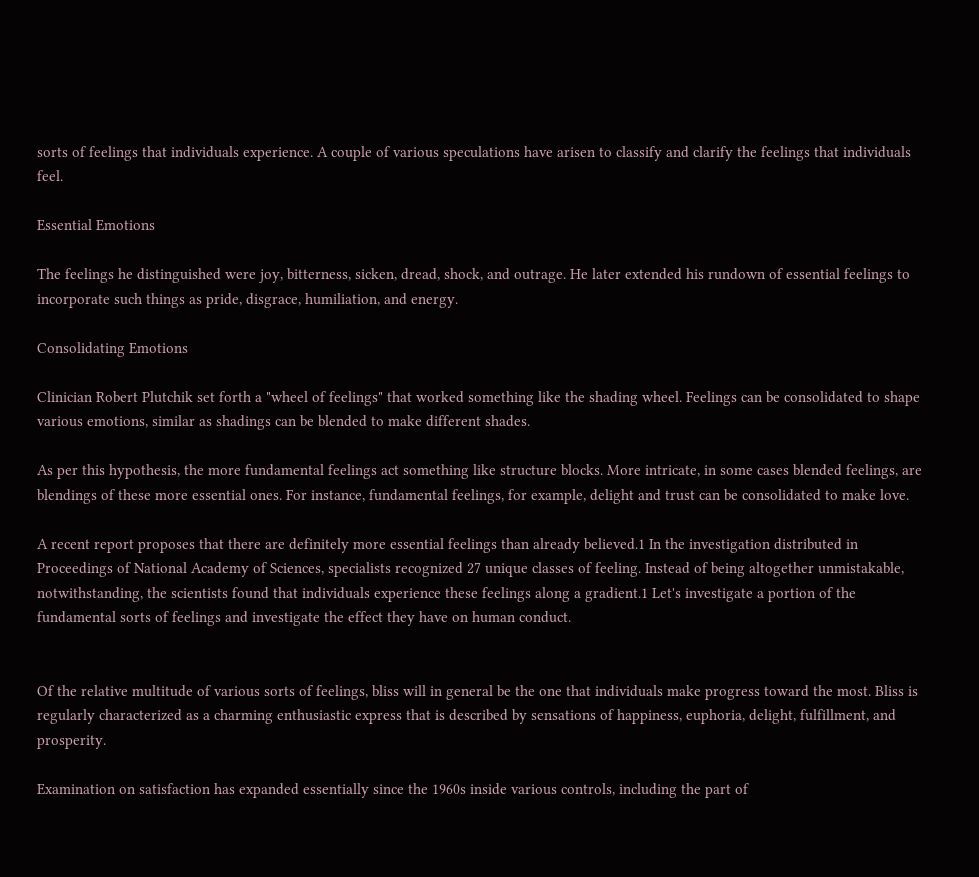sorts of feelings that individuals experience. A couple of various speculations have arisen to classify and clarify the feelings that individuals feel.

Essential Emotions

The feelings he distinguished were joy, bitterness, sicken, dread, shock, and outrage. He later extended his rundown of essential feelings to incorporate such things as pride, disgrace, humiliation, and energy.

Consolidating Emotions

Clinician Robert Plutchik set forth a "wheel of feelings" that worked something like the shading wheel. Feelings can be consolidated to shape various emotions, similar as shadings can be blended to make different shades.

As per this hypothesis, the more fundamental feelings act something like structure blocks. More intricate, in some cases blended feelings, are blendings of these more essential ones. For instance, fundamental feelings, for example, delight and trust can be consolidated to make love.

A recent report proposes that there are definitely more essential feelings than already believed.1 In the investigation distributed in Proceedings of National Academy of Sciences, specialists recognized 27 unique classes of feeling. Instead of being altogether unmistakable, notwithstanding, the scientists found that individuals experience these feelings along a gradient.1 Let's investigate a portion of the fundamental sorts of feelings and investigate the effect they have on human conduct.


Of the relative multitude of various sorts of feelings, bliss will in general be the one that individuals make progress toward the most. Bliss is regularly characterized as a charming enthusiastic express that is described by sensations of happiness, euphoria, delight, fulfillment, and prosperity.

Examination on satisfaction has expanded essentially since the 1960s inside various controls, including the part of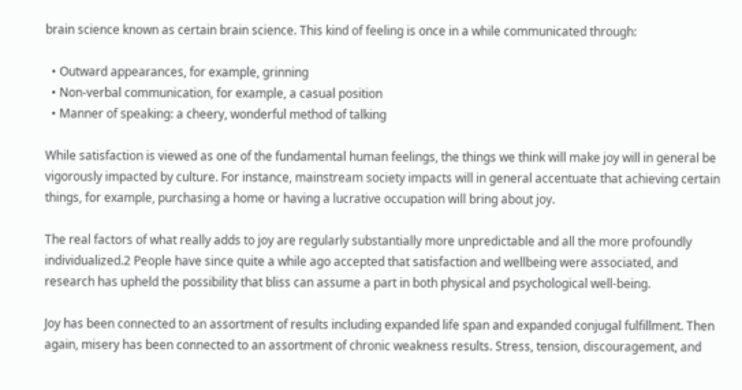brain science known as certain brain science. This kind of feeling is once in a while communicated through:

  • Outward appearances, for example, grinning
  • Non-verbal communication, for example, a casual position
  • Manner of speaking: a cheery, wonderful method of talking

While satisfaction is viewed as one of the fundamental human feelings, the things we think will make joy will in general be vigorously impacted by culture. For instance, mainstream society impacts will in general accentuate that achieving certain things, for example, purchasing a home or having a lucrative occupation will bring about joy.

The real factors of what really adds to joy are regularly substantially more unpredictable and all the more profoundly individualized.2 People have since quite a while ago accepted that satisfaction and wellbeing were associated, and research has upheld the possibility that bliss can assume a part in both physical and psychological well-being.

Joy has been connected to an assortment of results including expanded life span and expanded conjugal fulfillment. Then again, misery has been connected to an assortment of chronic weakness results. Stress, tension, discouragement, and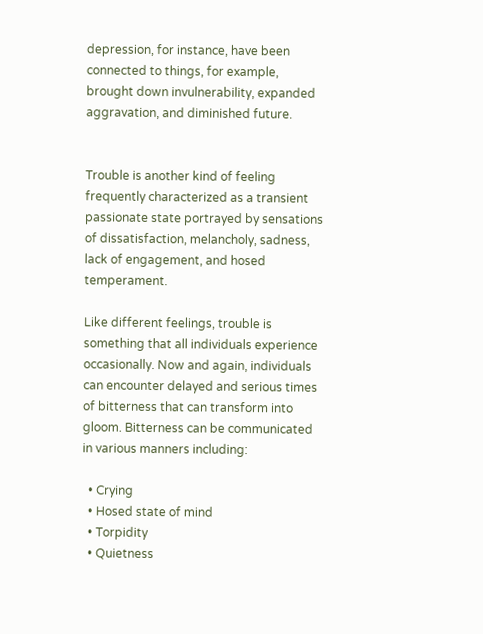depression, for instance, have been connected to things, for example, brought down invulnerability, expanded aggravation, and diminished future.


Trouble is another kind of feeling frequently characterized as a transient passionate state portrayed by sensations of dissatisfaction, melancholy, sadness, lack of engagement, and hosed temperament.

Like different feelings, trouble is something that all individuals experience occasionally. Now and again, individuals can encounter delayed and serious times of bitterness that can transform into gloom. Bitterness can be communicated in various manners including:

  • Crying
  • Hosed state of mind
  • Torpidity
  • Quietness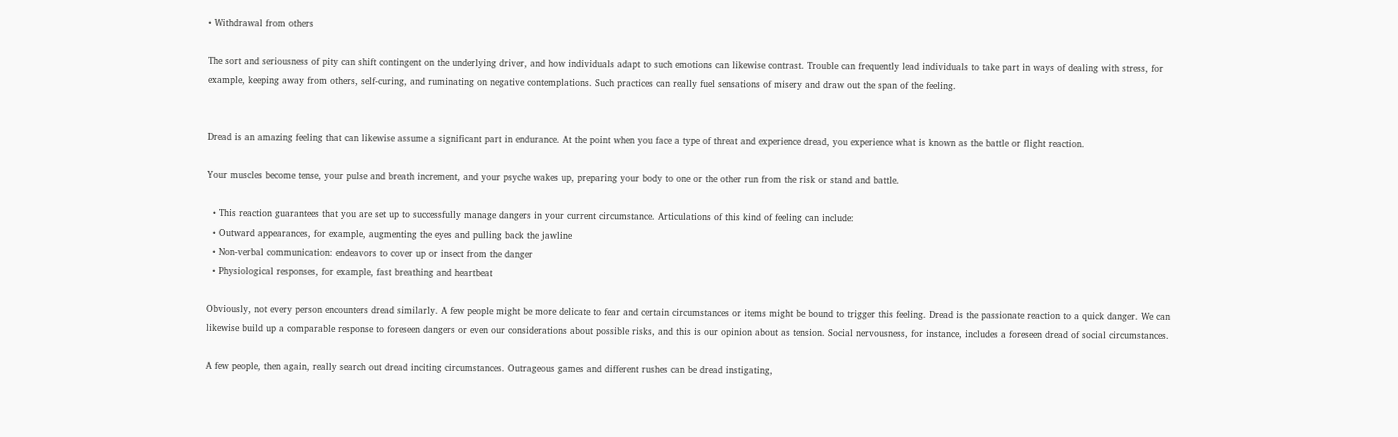• Withdrawal from others

The sort and seriousness of pity can shift contingent on the underlying driver, and how individuals adapt to such emotions can likewise contrast. Trouble can frequently lead individuals to take part in ways of dealing with stress, for example, keeping away from others, self-curing, and ruminating on negative contemplations. Such practices can really fuel sensations of misery and draw out the span of the feeling.


Dread is an amazing feeling that can likewise assume a significant part in endurance. At the point when you face a type of threat and experience dread, you experience what is known as the battle or flight reaction.

Your muscles become tense, your pulse and breath increment, and your psyche wakes up, preparing your body to one or the other run from the risk or stand and battle.

  • This reaction guarantees that you are set up to successfully manage dangers in your current circumstance. Articulations of this kind of feeling can include:
  • Outward appearances, for example, augmenting the eyes and pulling back the jawline
  • Non-verbal communication: endeavors to cover up or insect from the danger
  • Physiological responses, for example, fast breathing and heartbeat

Obviously, not every person encounters dread similarly. A few people might be more delicate to fear and certain circumstances or items might be bound to trigger this feeling. Dread is the passionate reaction to a quick danger. We can likewise build up a comparable response to foreseen dangers or even our considerations about possible risks, and this is our opinion about as tension. Social nervousness, for instance, includes a foreseen dread of social circumstances.

A few people, then again, really search out dread inciting circumstances. Outrageous games and different rushes can be dread instigating,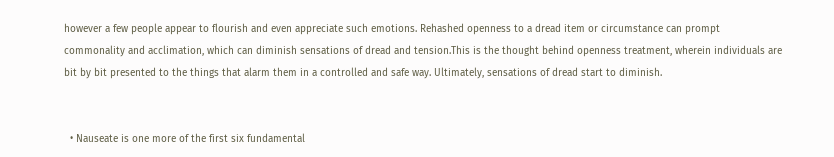however a few people appear to flourish and even appreciate such emotions. Rehashed openness to a dread item or circumstance can prompt commonality and acclimation, which can diminish sensations of dread and tension.This is the thought behind openness treatment, wherein individuals are bit by bit presented to the things that alarm them in a controlled and safe way. Ultimately, sensations of dread start to diminish.


  • Nauseate is one more of the first six fundamental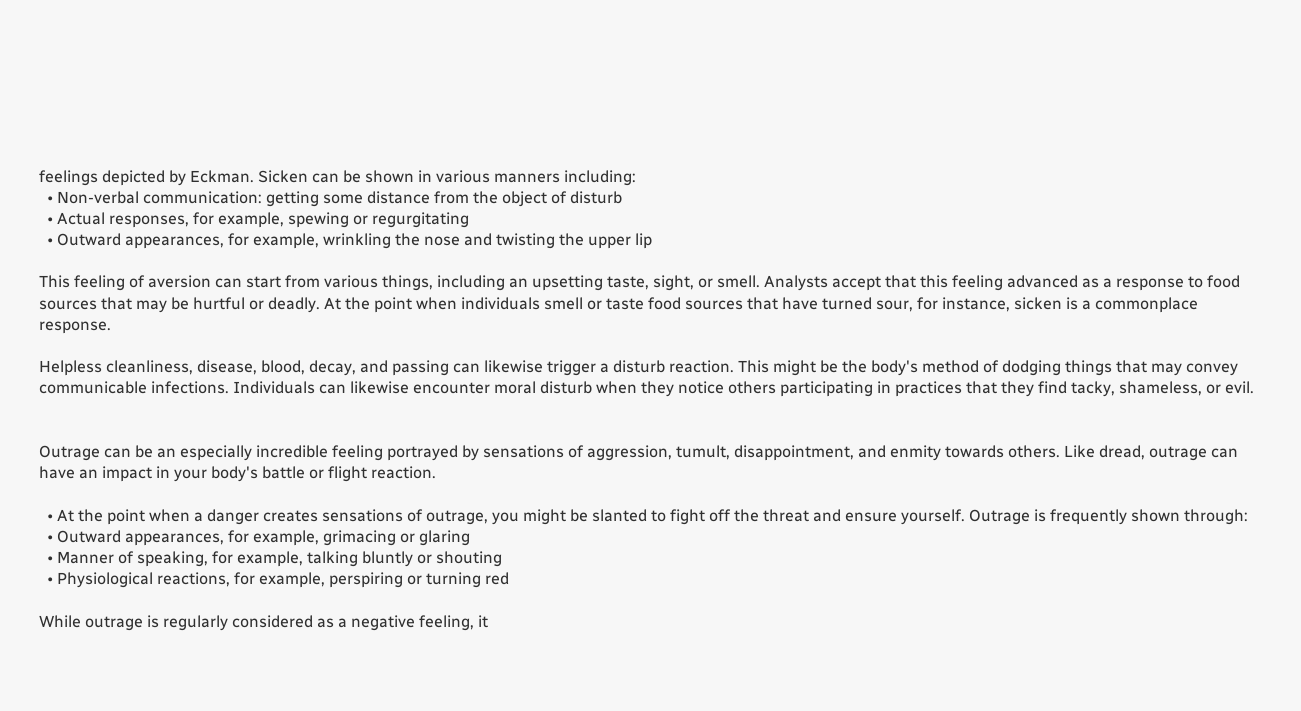feelings depicted by Eckman. Sicken can be shown in various manners including:
  • Non-verbal communication: getting some distance from the object of disturb
  • Actual responses, for example, spewing or regurgitating
  • Outward appearances, for example, wrinkling the nose and twisting the upper lip

This feeling of aversion can start from various things, including an upsetting taste, sight, or smell. Analysts accept that this feeling advanced as a response to food sources that may be hurtful or deadly. At the point when individuals smell or taste food sources that have turned sour, for instance, sicken is a commonplace response.

Helpless cleanliness, disease, blood, decay, and passing can likewise trigger a disturb reaction. This might be the body's method of dodging things that may convey communicable infections. Individuals can likewise encounter moral disturb when they notice others participating in practices that they find tacky, shameless, or evil.


Outrage can be an especially incredible feeling portrayed by sensations of aggression, tumult, disappointment, and enmity towards others. Like dread, outrage can have an impact in your body's battle or flight reaction.

  • At the point when a danger creates sensations of outrage, you might be slanted to fight off the threat and ensure yourself. Outrage is frequently shown through:
  • Outward appearances, for example, grimacing or glaring
  • Manner of speaking, for example, talking bluntly or shouting
  • Physiological reactions, for example, perspiring or turning red

While outrage is regularly considered as a negative feeling, it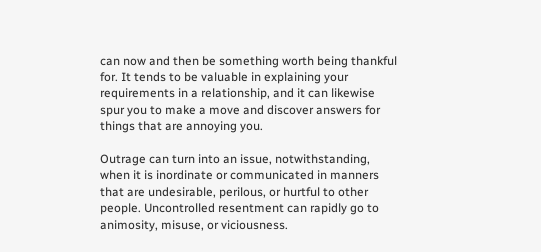can now and then be something worth being thankful for. It tends to be valuable in explaining your requirements in a relationship, and it can likewise spur you to make a move and discover answers for things that are annoying you.

Outrage can turn into an issue, notwithstanding, when it is inordinate or communicated in manners that are undesirable, perilous, or hurtful to other people. Uncontrolled resentment can rapidly go to animosity, misuse, or viciousness.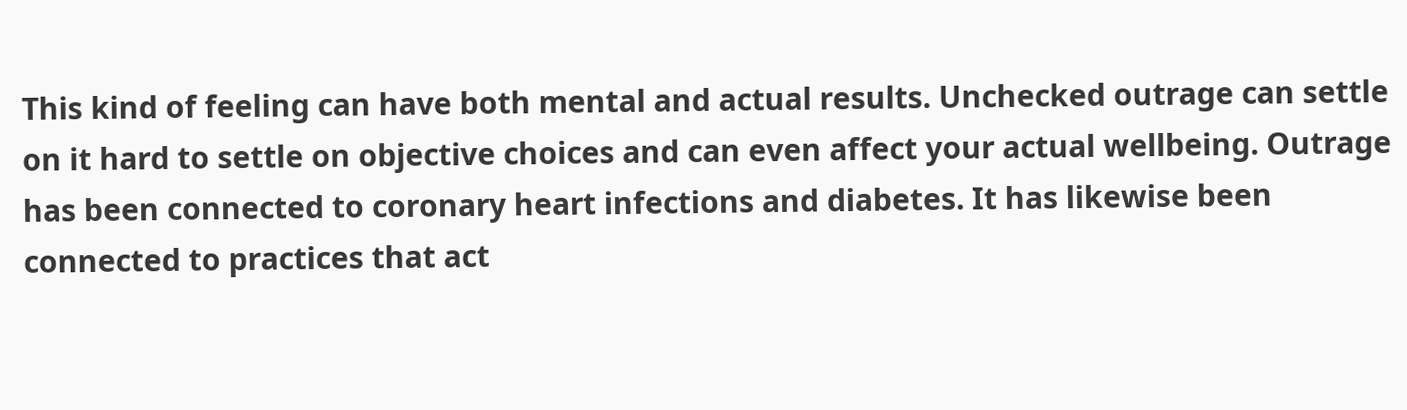This kind of feeling can have both mental and actual results. Unchecked outrage can settle on it hard to settle on objective choices and can even affect your actual wellbeing. Outrage has been connected to coronary heart infections and diabetes. It has likewise been connected to practices that act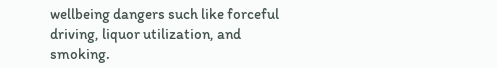wellbeing dangers such like forceful driving, liquor utilization, and smoking.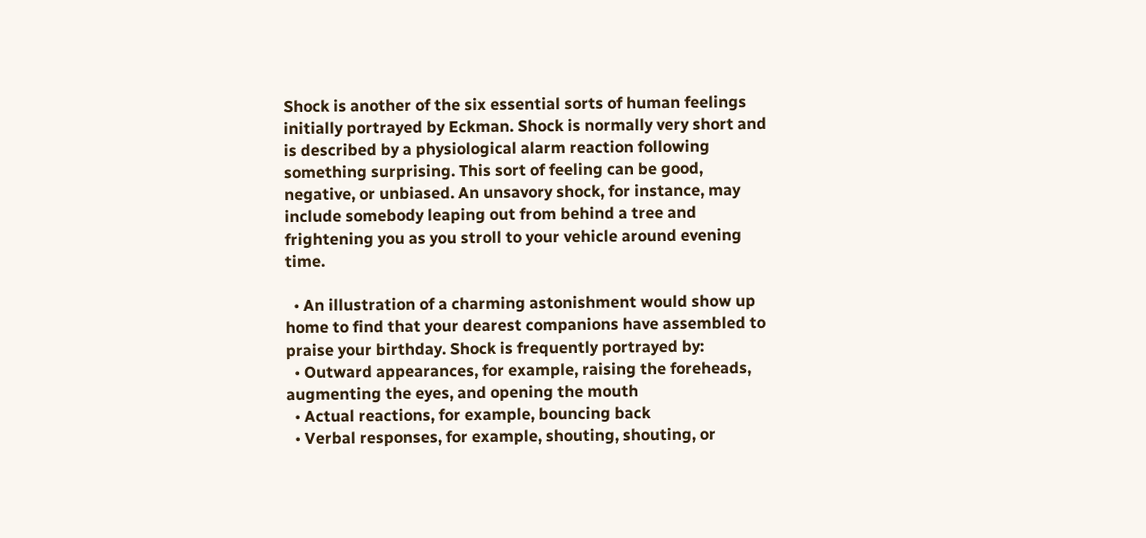Shock is another of the six essential sorts of human feelings initially portrayed by Eckman. Shock is normally very short and is described by a physiological alarm reaction following something surprising. This sort of feeling can be good, negative, or unbiased. An unsavory shock, for instance, may include somebody leaping out from behind a tree and frightening you as you stroll to your vehicle around evening time.

  • An illustration of a charming astonishment would show up home to find that your dearest companions have assembled to praise your birthday. Shock is frequently portrayed by:
  • Outward appearances, for example, raising the foreheads, augmenting the eyes, and opening the mouth
  • Actual reactions, for example, bouncing back
  • Verbal responses, for example, shouting, shouting, or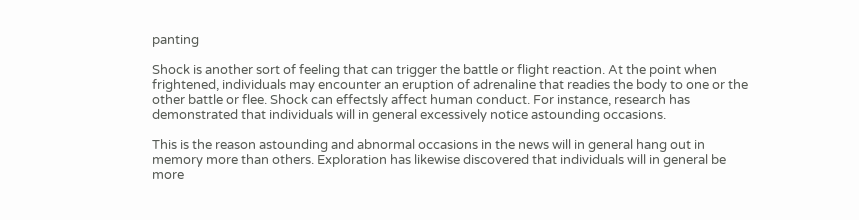panting

Shock is another sort of feeling that can trigger the battle or flight reaction. At the point when frightened, individuals may encounter an eruption of adrenaline that readies the body to one or the other battle or flee. Shock can effectsly affect human conduct. For instance, research has demonstrated that individuals will in general excessively notice astounding occasions.

This is the reason astounding and abnormal occasions in the news will in general hang out in memory more than others. Exploration has likewise discovered that individuals will in general be more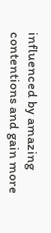influenced by amazing contentions and gain more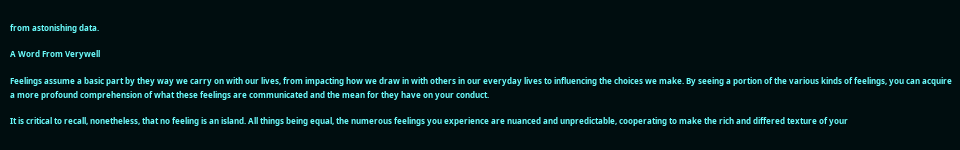from astonishing data.

A Word From Verywell

Feelings assume a basic part by they way we carry on with our lives, from impacting how we draw in with others in our everyday lives to influencing the choices we make. By seeing a portion of the various kinds of feelings, you can acquire a more profound comprehension of what these feelings are communicated and the mean for they have on your conduct.

It is critical to recall, nonetheless, that no feeling is an island. All things being equal, the numerous feelings you experience are nuanced and unpredictable, cooperating to make the rich and differed texture of your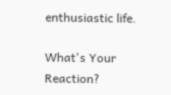enthusiastic life.

What's Your Reaction?